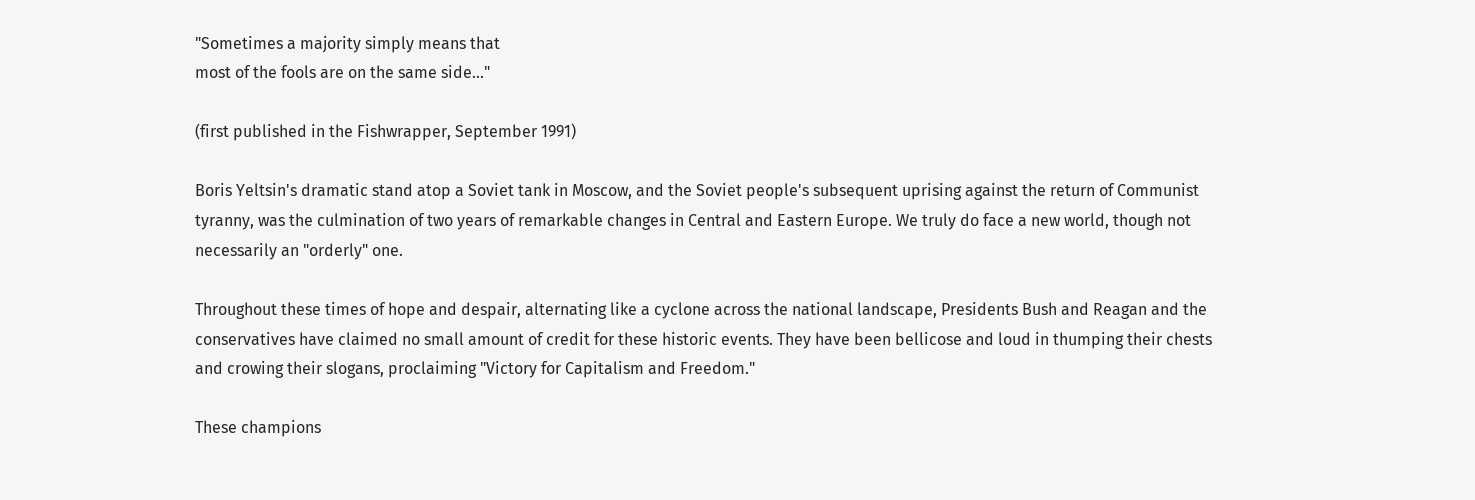"Sometimes a majority simply means that
most of the fools are on the same side..."

(first published in the Fishwrapper, September 1991)

Boris Yeltsin's dramatic stand atop a Soviet tank in Moscow, and the Soviet people's subsequent uprising against the return of Communist tyranny, was the culmination of two years of remarkable changes in Central and Eastern Europe. We truly do face a new world, though not necessarily an "orderly" one.

Throughout these times of hope and despair, alternating like a cyclone across the national landscape, Presidents Bush and Reagan and the conservatives have claimed no small amount of credit for these historic events. They have been bellicose and loud in thumping their chests and crowing their slogans, proclaiming "Victory for Capitalism and Freedom."

These champions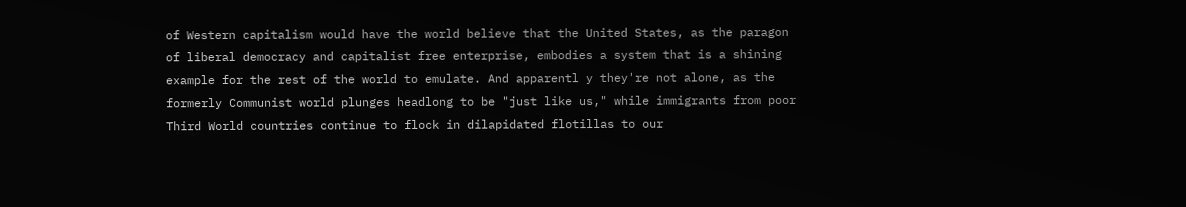of Western capitalism would have the world believe that the United States, as the paragon of liberal democracy and capitalist free enterprise, embodies a system that is a shining example for the rest of the world to emulate. And apparentl y they're not alone, as the formerly Communist world plunges headlong to be "just like us," while immigrants from poor Third World countries continue to flock in dilapidated flotillas to our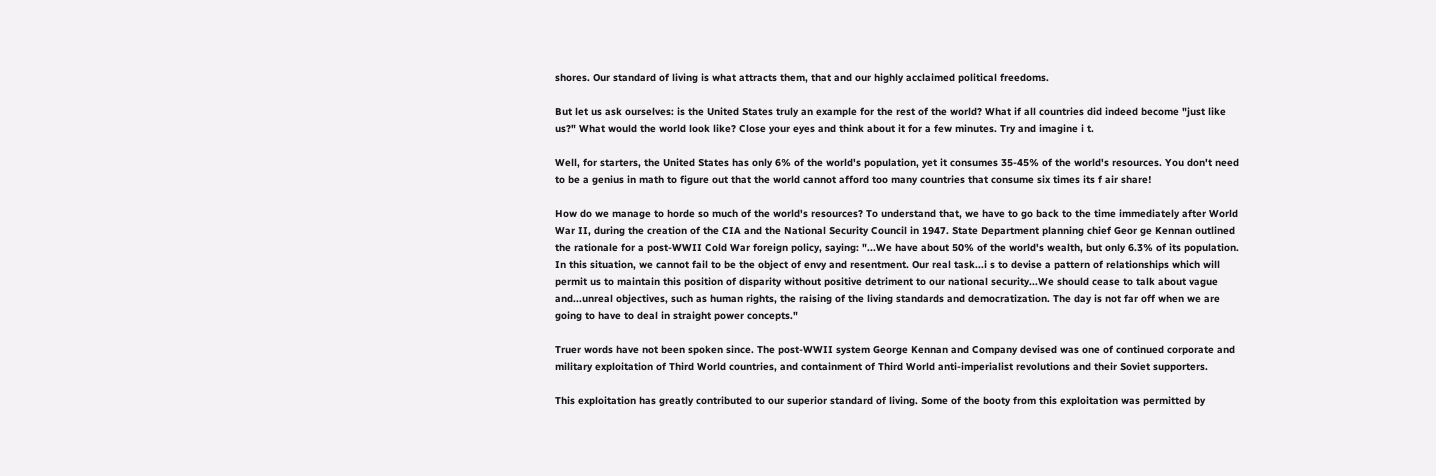shores. Our standard of living is what attracts them, that and our highly acclaimed political freedoms.

But let us ask ourselves: is the United States truly an example for the rest of the world? What if all countries did indeed become "just like us?" What would the world look like? Close your eyes and think about it for a few minutes. Try and imagine i t.

Well, for starters, the United States has only 6% of the world's population, yet it consumes 35-45% of the world's resources. You don't need to be a genius in math to figure out that the world cannot afford too many countries that consume six times its f air share!

How do we manage to horde so much of the world's resources? To understand that, we have to go back to the time immediately after World War II, during the creation of the CIA and the National Security Council in 1947. State Department planning chief Geor ge Kennan outlined the rationale for a post-WWII Cold War foreign policy, saying: "...We have about 50% of the world's wealth, but only 6.3% of its population. In this situation, we cannot fail to be the object of envy and resentment. Our real task...i s to devise a pattern of relationships which will permit us to maintain this position of disparity without positive detriment to our national security...We should cease to talk about vague and...unreal objectives, such as human rights, the raising of the living standards and democratization. The day is not far off when we are going to have to deal in straight power concepts."

Truer words have not been spoken since. The post-WWII system George Kennan and Company devised was one of continued corporate and military exploitation of Third World countries, and containment of Third World anti-imperialist revolutions and their Soviet supporters.

This exploitation has greatly contributed to our superior standard of living. Some of the booty from this exploitation was permitted by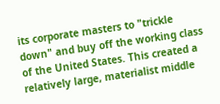its corporate masters to "trickle down" and buy off the working class of the United States. This created a relatively large, materialist middle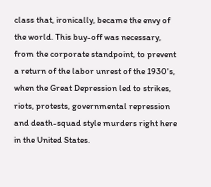class that, ironically, became the envy of the world. This buy-off was necessary, from the corporate standpoint, to prevent a return of the labor unrest of the 1930's, when the Great Depression led to strikes, riots, protests, governmental repression and death-squad style murders right here in the United States.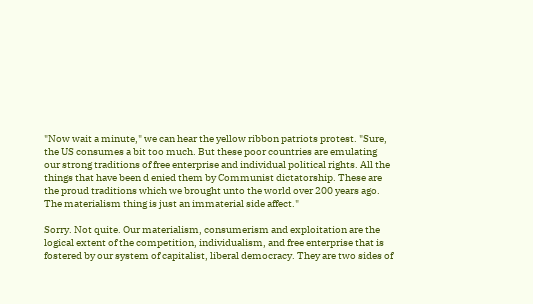"Now wait a minute," we can hear the yellow ribbon patriots protest. "Sure, the US consumes a bit too much. But these poor countries are emulating our strong traditions of free enterprise and individual political rights. All the things that have been d enied them by Communist dictatorship. These are the proud traditions which we brought unto the world over 200 years ago. The materialism thing is just an immaterial side affect."

Sorry. Not quite. Our materialism, consumerism and exploitation are the logical extent of the competition, individualism, and free enterprise that is fostered by our system of capitalist, liberal democracy. They are two sides of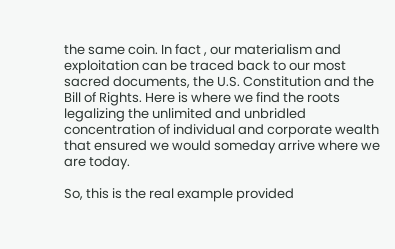the same coin. In fact , our materialism and exploitation can be traced back to our most sacred documents, the U.S. Constitution and the Bill of Rights. Here is where we find the roots legalizing the unlimited and unbridled concentration of individual and corporate wealth that ensured we would someday arrive where we are today.

So, this is the real example provided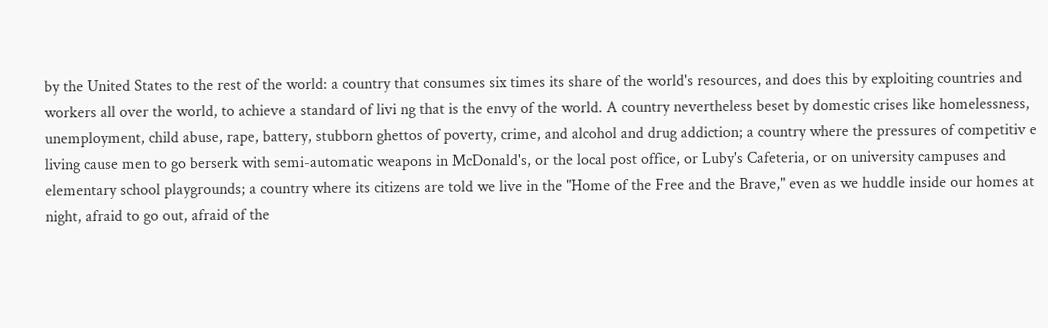by the United States to the rest of the world: a country that consumes six times its share of the world's resources, and does this by exploiting countries and workers all over the world, to achieve a standard of livi ng that is the envy of the world. A country nevertheless beset by domestic crises like homelessness, unemployment, child abuse, rape, battery, stubborn ghettos of poverty, crime, and alcohol and drug addiction; a country where the pressures of competitiv e living cause men to go berserk with semi-automatic weapons in McDonald's, or the local post office, or Luby's Cafeteria, or on university campuses and elementary school playgrounds; a country where its citizens are told we live in the "Home of the Free and the Brave," even as we huddle inside our homes at night, afraid to go out, afraid of the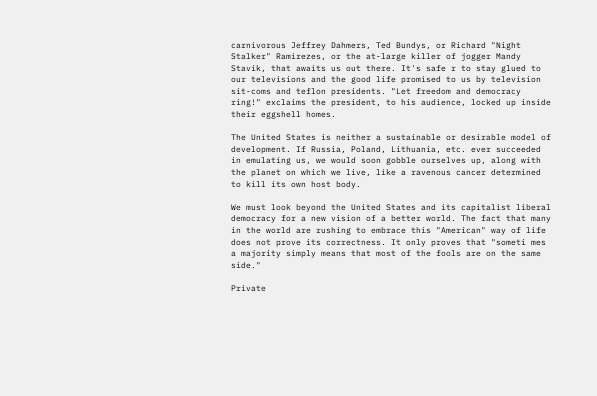carnivorous Jeffrey Dahmers, Ted Bundys, or Richard "Night Stalker" Ramirezes, or the at-large killer of jogger Mandy Stavik, that awaits us out there. It's safe r to stay glued to our televisions and the good life promised to us by television sit-coms and teflon presidents. "Let freedom and democracy ring!" exclaims the president, to his audience, locked up inside their eggshell homes.

The United States is neither a sustainable or desirable model of development. If Russia, Poland, Lithuania, etc. ever succeeded in emulating us, we would soon gobble ourselves up, along with the planet on which we live, like a ravenous cancer determined to kill its own host body.

We must look beyond the United States and its capitalist liberal democracy for a new vision of a better world. The fact that many in the world are rushing to embrace this "American" way of life does not prove its correctness. It only proves that "someti mes a majority simply means that most of the fools are on the same side."

Private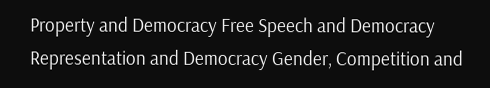Property and Democracy Free Speech and Democracy Representation and Democracy Gender, Competition and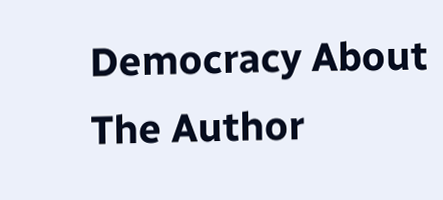Democracy About The Author